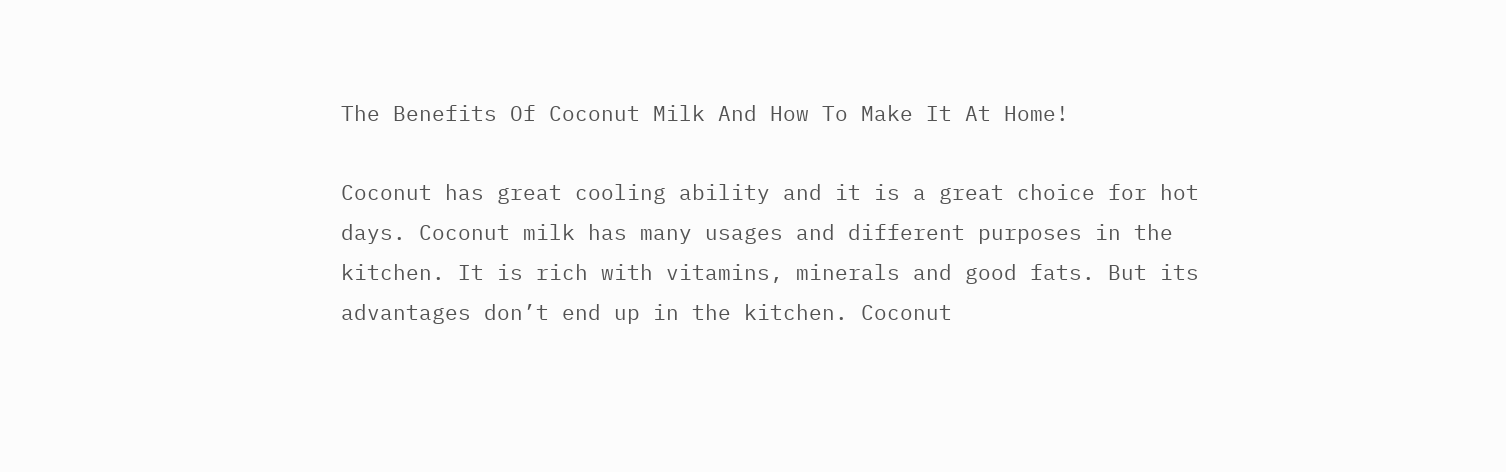The Benefits Of Coconut Milk And How To Make It At Home!

Coconut has great cooling ability and it is a great choice for hot days. Coconut milk has many usages and different purposes in the kitchen. It is rich with vitamins, minerals and good fats. But its advantages don’t end up in the kitchen. Coconut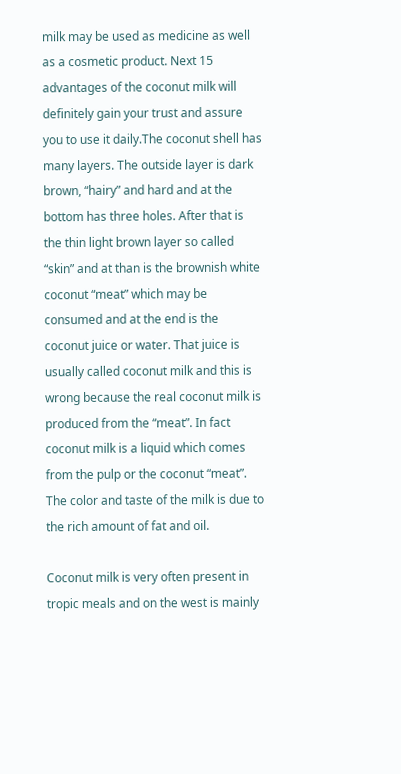milk may be used as medicine as well as a cosmetic product. Next 15 advantages of the coconut milk will definitely gain your trust and assure you to use it daily.The coconut shell has many layers. The outside layer is dark brown, “hairy” and hard and at the bottom has three holes. After that is the thin light brown layer so called “skin” and at than is the brownish white coconut “meat” which may be consumed and at the end is the coconut juice or water. That juice is usually called coconut milk and this is wrong because the real coconut milk is produced from the “meat”. In fact coconut milk is a liquid which comes from the pulp or the coconut “meat”. The color and taste of the milk is due to the rich amount of fat and oil.

Coconut milk is very often present in tropic meals and on the west is mainly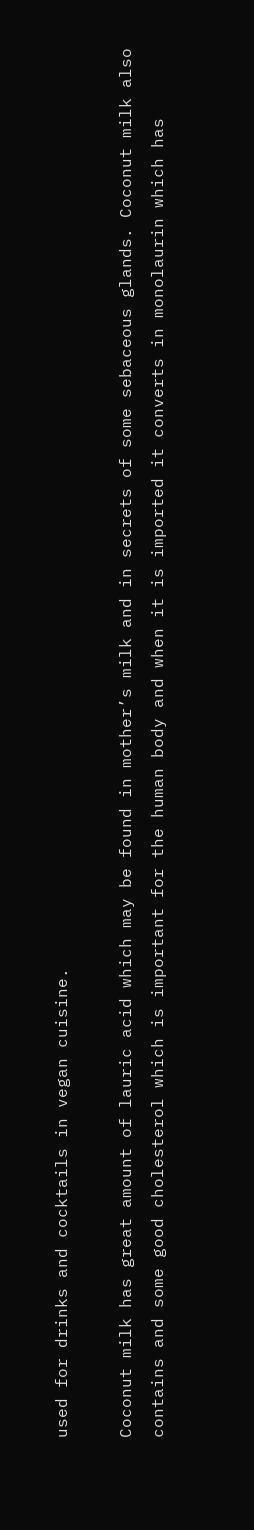used for drinks and cocktails in vegan cuisine.

Coconut milk has great amount of lauric acid which may be found in mother’s milk and in secrets of some sebaceous glands. Coconut milk also contains and some good cholesterol which is important for the human body and when it is imported it converts in monolaurin which has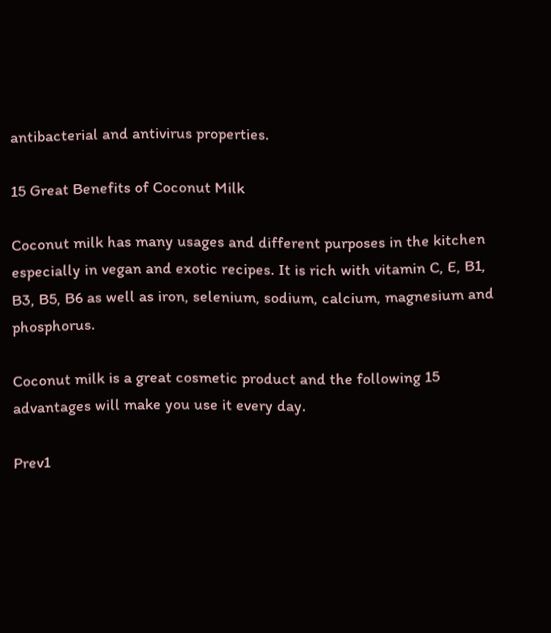antibacterial and antivirus properties.

15 Great Benefits of Coconut Milk

Coconut milk has many usages and different purposes in the kitchen especially in vegan and exotic recipes. It is rich with vitamin C, E, B1, B3, B5, B6 as well as iron, selenium, sodium, calcium, magnesium and phosphorus.

Coconut milk is a great cosmetic product and the following 15 advantages will make you use it every day.

Prev1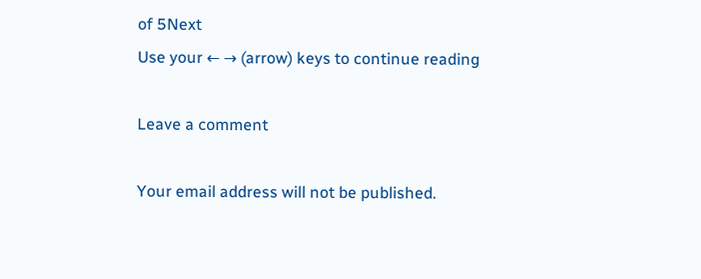of 5Next
Use your ← → (arrow) keys to continue reading

Leave a comment

Your email address will not be published.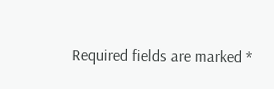Required fields are marked *